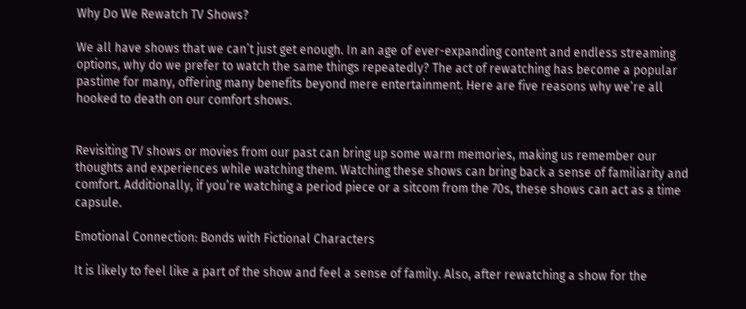Why Do We Rewatch TV Shows?

We all have shows that we can’t just get enough. In an age of ever-expanding content and endless streaming options, why do we prefer to watch the same things repeatedly? The act of rewatching has become a popular pastime for many, offering many benefits beyond mere entertainment. Here are five reasons why we’re all hooked to death on our comfort shows.


Revisiting TV shows or movies from our past can bring up some warm memories, making us remember our thoughts and experiences while watching them. Watching these shows can bring back a sense of familiarity and comfort. Additionally, if you’re watching a period piece or a sitcom from the 70s, these shows can act as a time capsule.

Emotional Connection: Bonds with Fictional Characters

It is likely to feel like a part of the show and feel a sense of family. Also, after rewatching a show for the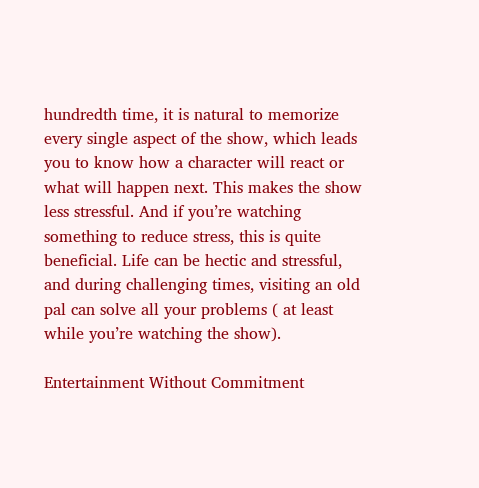hundredth time, it is natural to memorize every single aspect of the show, which leads you to know how a character will react or what will happen next. This makes the show less stressful. And if you’re watching something to reduce stress, this is quite beneficial. Life can be hectic and stressful, and during challenging times, visiting an old pal can solve all your problems ( at least while you’re watching the show).

Entertainment Without Commitment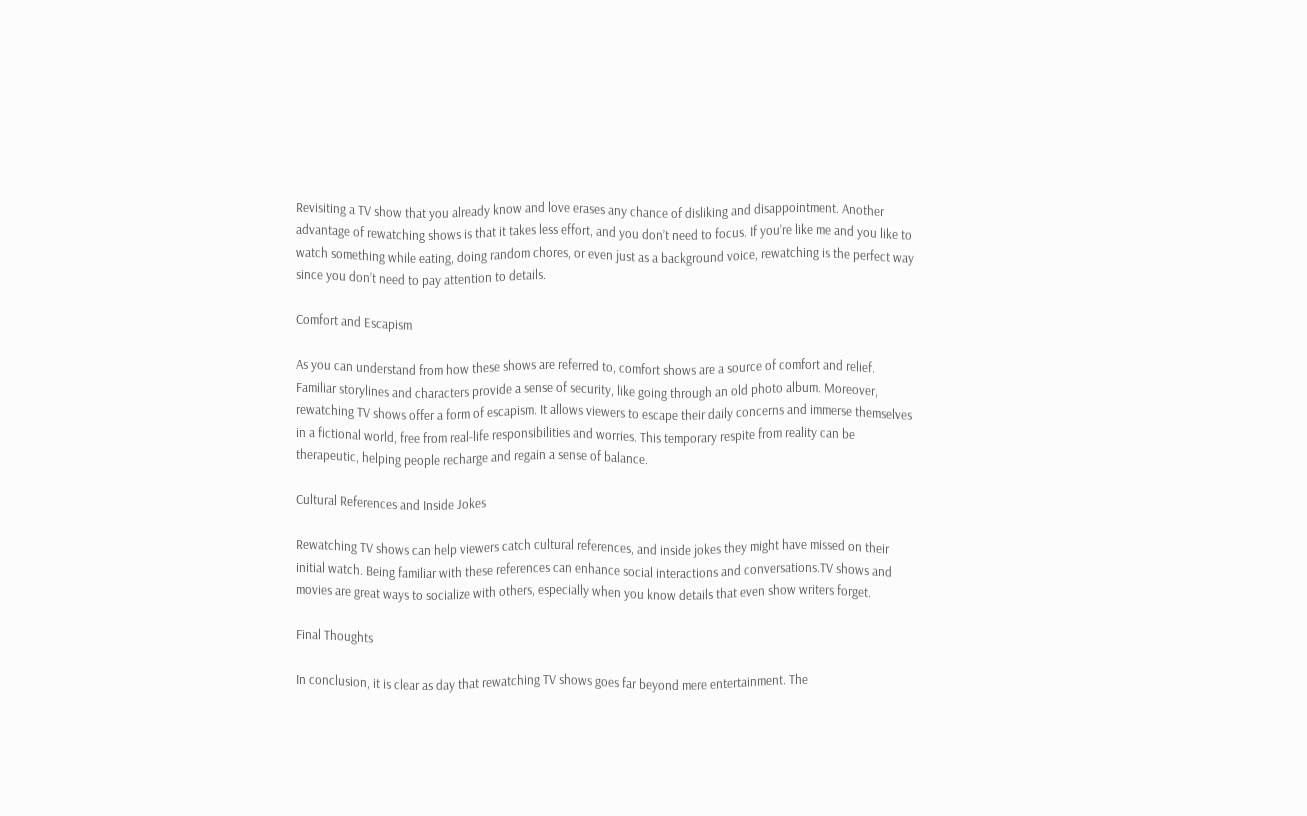Revisiting a TV show that you already know and love erases any chance of disliking and disappointment. Another advantage of rewatching shows is that it takes less effort, and you don’t need to focus. If you’re like me and you like to watch something while eating, doing random chores, or even just as a background voice, rewatching is the perfect way since you don’t need to pay attention to details.

Comfort and Escapism

As you can understand from how these shows are referred to, comfort shows are a source of comfort and relief. Familiar storylines and characters provide a sense of security, like going through an old photo album. Moreover, rewatching TV shows offer a form of escapism. It allows viewers to escape their daily concerns and immerse themselves in a fictional world, free from real-life responsibilities and worries. This temporary respite from reality can be therapeutic, helping people recharge and regain a sense of balance.

Cultural References and Inside Jokes

Rewatching TV shows can help viewers catch cultural references, and inside jokes they might have missed on their initial watch. Being familiar with these references can enhance social interactions and conversations.TV shows and movies are great ways to socialize with others, especially when you know details that even show writers forget.

Final Thoughts

In conclusion, it is clear as day that rewatching TV shows goes far beyond mere entertainment. The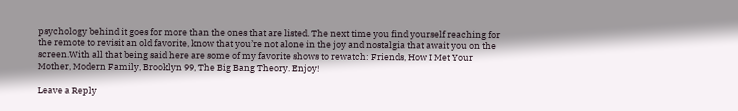psychology behind it goes for more than the ones that are listed. The next time you find yourself reaching for the remote to revisit an old favorite, know that you’re not alone in the joy and nostalgia that await you on the screen.With all that being said here are some of my favorite shows to rewatch: Friends, How I Met Your Mother, Modern Family, Brooklyn 99, The Big Bang Theory. Enjoy!

Leave a Reply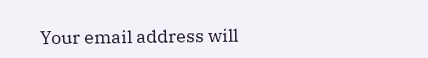Your email address will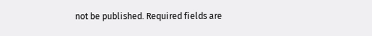not be published. Required fields are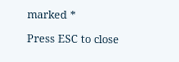marked *

Press ESC to close